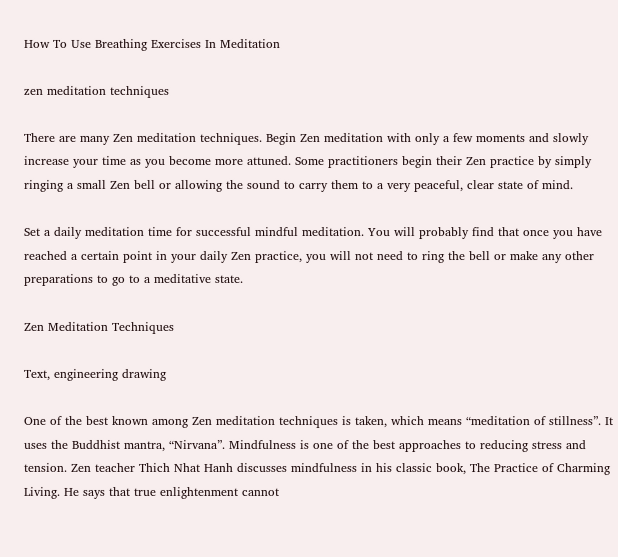How To Use Breathing Exercises In Meditation

zen meditation techniques

There are many Zen meditation techniques. Begin Zen meditation with only a few moments and slowly increase your time as you become more attuned. Some practitioners begin their Zen practice by simply ringing a small Zen bell or allowing the sound to carry them to a very peaceful, clear state of mind.

Set a daily meditation time for successful mindful meditation. You will probably find that once you have reached a certain point in your daily Zen practice, you will not need to ring the bell or make any other preparations to go to a meditative state.

Zen Meditation Techniques

Text, engineering drawing

One of the best known among Zen meditation techniques is taken, which means “meditation of stillness”. It uses the Buddhist mantra, “Nirvana”. Mindfulness is one of the best approaches to reducing stress and tension. Zen teacher Thich Nhat Hanh discusses mindfulness in his classic book, The Practice of Charming Living. He says that true enlightenment cannot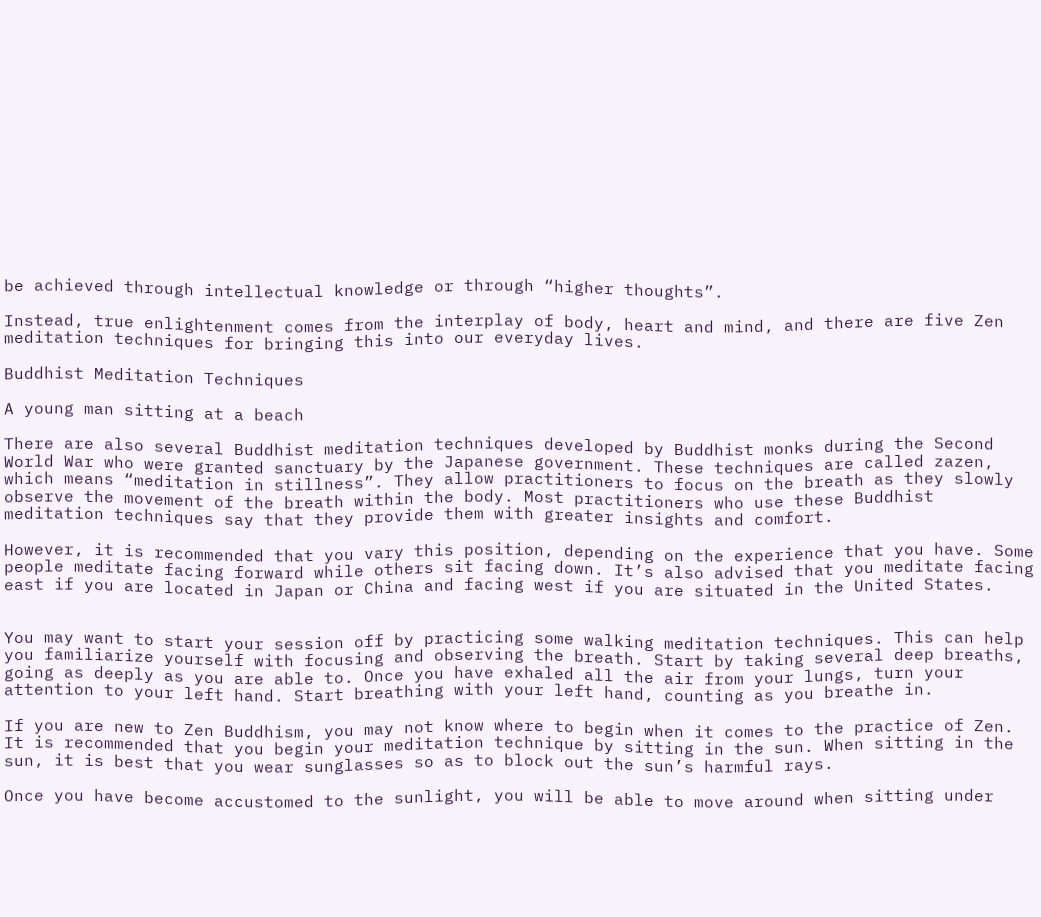be achieved through intellectual knowledge or through “higher thoughts”.

Instead, true enlightenment comes from the interplay of body, heart and mind, and there are five Zen meditation techniques for bringing this into our everyday lives.

Buddhist Meditation Techniques

A young man sitting at a beach

There are also several Buddhist meditation techniques developed by Buddhist monks during the Second World War who were granted sanctuary by the Japanese government. These techniques are called zazen, which means “meditation in stillness”. They allow practitioners to focus on the breath as they slowly observe the movement of the breath within the body. Most practitioners who use these Buddhist meditation techniques say that they provide them with greater insights and comfort.

However, it is recommended that you vary this position, depending on the experience that you have. Some people meditate facing forward while others sit facing down. It’s also advised that you meditate facing east if you are located in Japan or China and facing west if you are situated in the United States.


You may want to start your session off by practicing some walking meditation techniques. This can help you familiarize yourself with focusing and observing the breath. Start by taking several deep breaths, going as deeply as you are able to. Once you have exhaled all the air from your lungs, turn your attention to your left hand. Start breathing with your left hand, counting as you breathe in.

If you are new to Zen Buddhism, you may not know where to begin when it comes to the practice of Zen. It is recommended that you begin your meditation technique by sitting in the sun. When sitting in the sun, it is best that you wear sunglasses so as to block out the sun’s harmful rays.

Once you have become accustomed to the sunlight, you will be able to move around when sitting under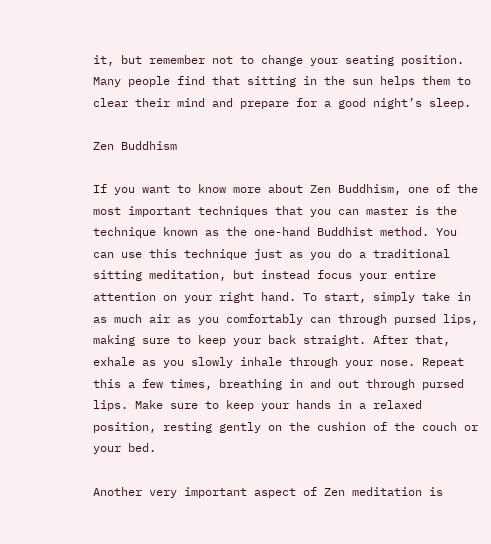it, but remember not to change your seating position. Many people find that sitting in the sun helps them to clear their mind and prepare for a good night’s sleep.

Zen Buddhism

If you want to know more about Zen Buddhism, one of the most important techniques that you can master is the technique known as the one-hand Buddhist method. You can use this technique just as you do a traditional sitting meditation, but instead focus your entire attention on your right hand. To start, simply take in as much air as you comfortably can through pursed lips, making sure to keep your back straight. After that, exhale as you slowly inhale through your nose. Repeat this a few times, breathing in and out through pursed lips. Make sure to keep your hands in a relaxed position, resting gently on the cushion of the couch or your bed.

Another very important aspect of Zen meditation is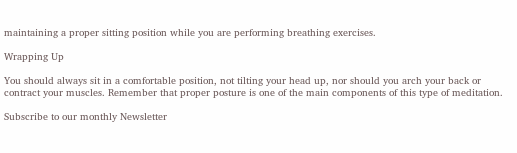maintaining a proper sitting position while you are performing breathing exercises.

Wrapping Up

You should always sit in a comfortable position, not tilting your head up, nor should you arch your back or contract your muscles. Remember that proper posture is one of the main components of this type of meditation.

Subscribe to our monthly Newsletter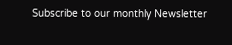Subscribe to our monthly Newsletter